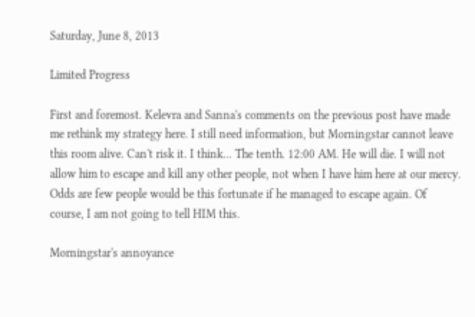Saturday, June 8, 2013

Limited Progress

First and foremost. Kelevra and Sanna's comments on the previous post have made me rethink my strategy here. I still need information, but Morningstar cannot leave this room alive. Can't risk it. I think... The tenth. 12:00 AM. He will die. I will not allow him to escape and kill any other people, not when I have him here at our mercy. Odds are few people would be this fortunate if he managed to escape again. Of course, I am not going to tell HIM this.

Morningstar's annoyance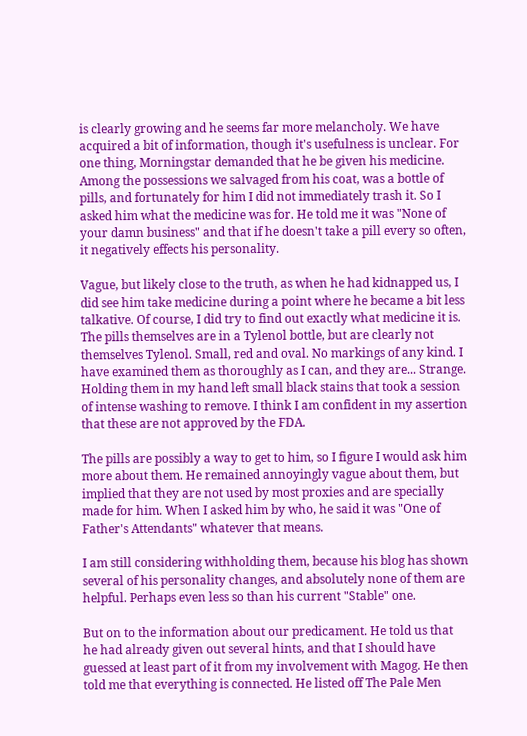is clearly growing and he seems far more melancholy. We have acquired a bit of information, though it's usefulness is unclear. For one thing, Morningstar demanded that he be given his medicine. Among the possessions we salvaged from his coat, was a bottle of pills, and fortunately for him I did not immediately trash it. So I asked him what the medicine was for. He told me it was "None of your damn business" and that if he doesn't take a pill every so often, it negatively effects his personality.

Vague, but likely close to the truth, as when he had kidnapped us, I did see him take medicine during a point where he became a bit less talkative. Of course, I did try to find out exactly what medicine it is. The pills themselves are in a Tylenol bottle, but are clearly not themselves Tylenol. Small, red and oval. No markings of any kind. I have examined them as thoroughly as I can, and they are... Strange. Holding them in my hand left small black stains that took a session of intense washing to remove. I think I am confident in my assertion that these are not approved by the FDA.

The pills are possibly a way to get to him, so I figure I would ask him more about them. He remained annoyingly vague about them, but implied that they are not used by most proxies and are specially made for him. When I asked him by who, he said it was "One of Father's Attendants" whatever that means.

I am still considering withholding them, because his blog has shown several of his personality changes, and absolutely none of them are helpful. Perhaps even less so than his current "Stable" one.

But on to the information about our predicament. He told us that he had already given out several hints, and that I should have guessed at least part of it from my involvement with Magog. He then told me that everything is connected. He listed off The Pale Men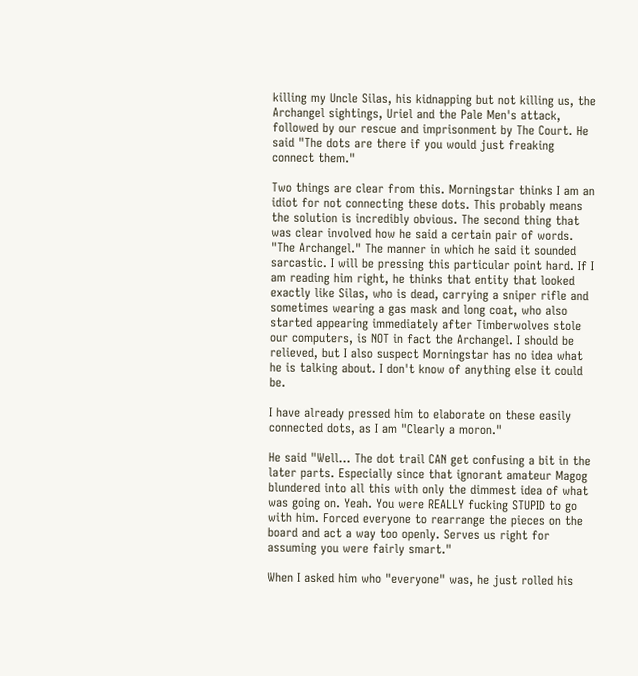killing my Uncle Silas, his kidnapping but not killing us, the Archangel sightings, Uriel and the Pale Men's attack, followed by our rescue and imprisonment by The Court. He said "The dots are there if you would just freaking connect them."

Two things are clear from this. Morningstar thinks I am an idiot for not connecting these dots. This probably means the solution is incredibly obvious. The second thing that was clear involved how he said a certain pair of words. "The Archangel." The manner in which he said it sounded sarcastic. I will be pressing this particular point hard. If I am reading him right, he thinks that entity that looked exactly like Silas, who is dead, carrying a sniper rifle and sometimes wearing a gas mask and long coat, who also started appearing immediately after Timberwolves stole our computers, is NOT in fact the Archangel. I should be relieved, but I also suspect Morningstar has no idea what he is talking about. I don't know of anything else it could be.

I have already pressed him to elaborate on these easily connected dots, as I am "Clearly a moron."

He said "Well... The dot trail CAN get confusing a bit in the later parts. Especially since that ignorant amateur Magog blundered into all this with only the dimmest idea of what was going on. Yeah. You were REALLY fucking STUPID to go with him. Forced everyone to rearrange the pieces on the board and act a way too openly. Serves us right for assuming you were fairly smart."

When I asked him who "everyone" was, he just rolled his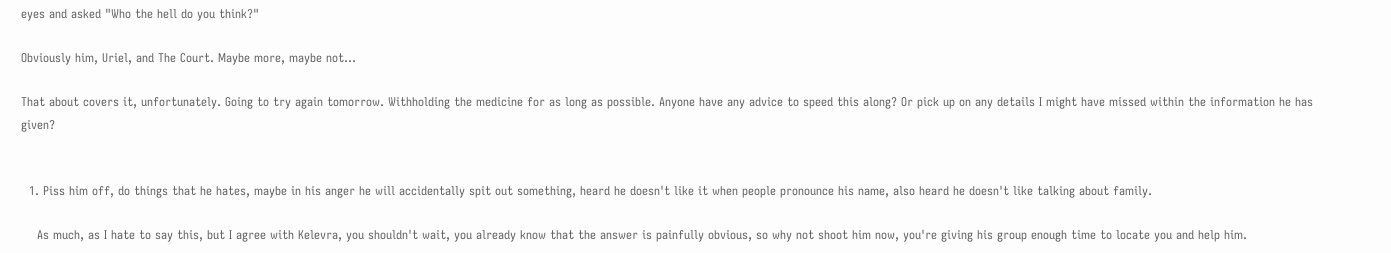eyes and asked "Who the hell do you think?"

Obviously him, Uriel, and The Court. Maybe more, maybe not...

That about covers it, unfortunately. Going to try again tomorrow. Withholding the medicine for as long as possible. Anyone have any advice to speed this along? Or pick up on any details I might have missed within the information he has given?


  1. Piss him off, do things that he hates, maybe in his anger he will accidentally spit out something, heard he doesn't like it when people pronounce his name, also heard he doesn't like talking about family.

    As much, as I hate to say this, but I agree with Kelevra, you shouldn't wait, you already know that the answer is painfully obvious, so why not shoot him now, you're giving his group enough time to locate you and help him.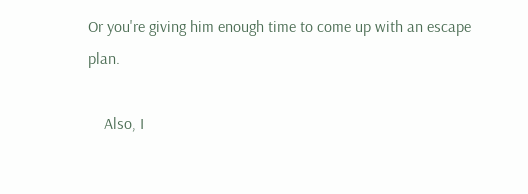Or you're giving him enough time to come up with an escape plan.

    Also, I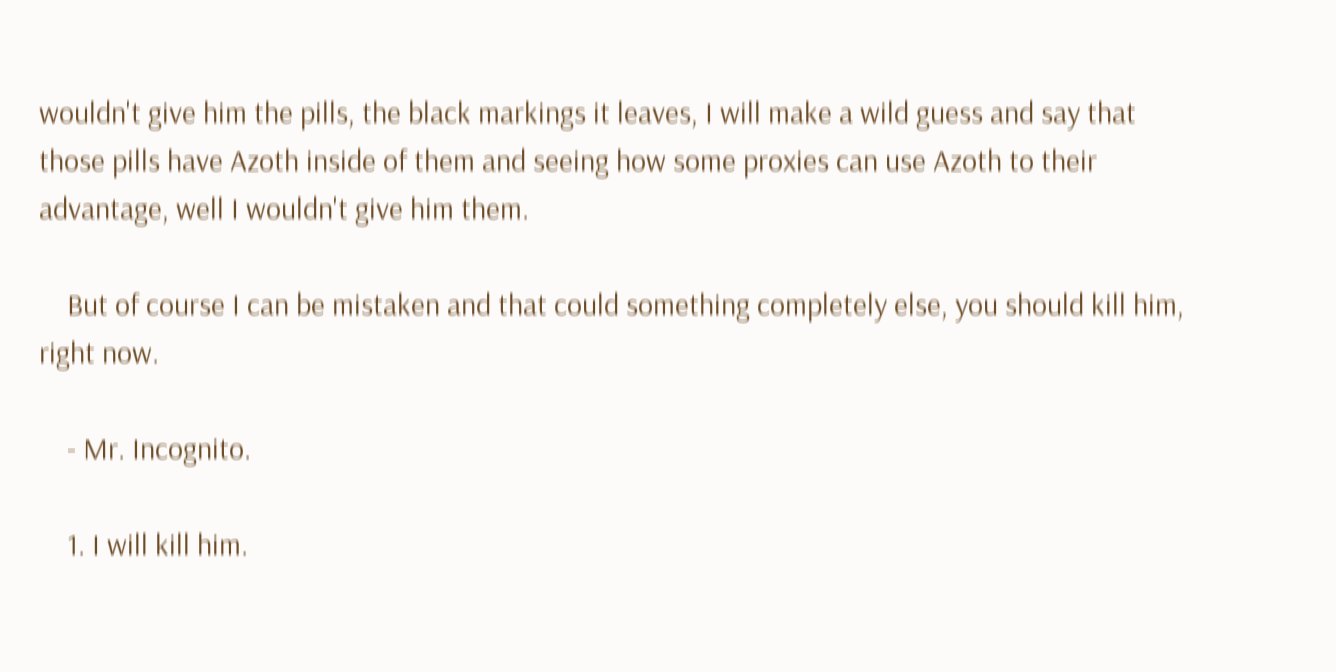wouldn't give him the pills, the black markings it leaves, I will make a wild guess and say that those pills have Azoth inside of them and seeing how some proxies can use Azoth to their advantage, well I wouldn't give him them.

    But of course I can be mistaken and that could something completely else, you should kill him, right now.

    - Mr. Incognito.

    1. I will kill him.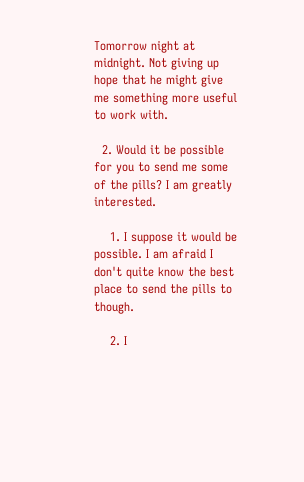Tomorrow night at midnight. Not giving up hope that he might give me something more useful to work with.

  2. Would it be possible for you to send me some of the pills? I am greatly interested.

    1. I suppose it would be possible. I am afraid I don't quite know the best place to send the pills to though.

    2. I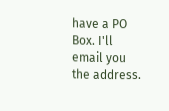have a PO Box. I'll email you the address.